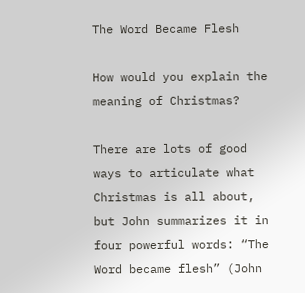The Word Became Flesh

How would you explain the meaning of Christmas?

There are lots of good ways to articulate what Christmas is all about, but John summarizes it in four powerful words: “The Word became flesh” (John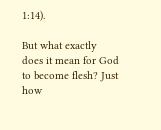1:14).

But what exactly does it mean for God to become flesh? Just how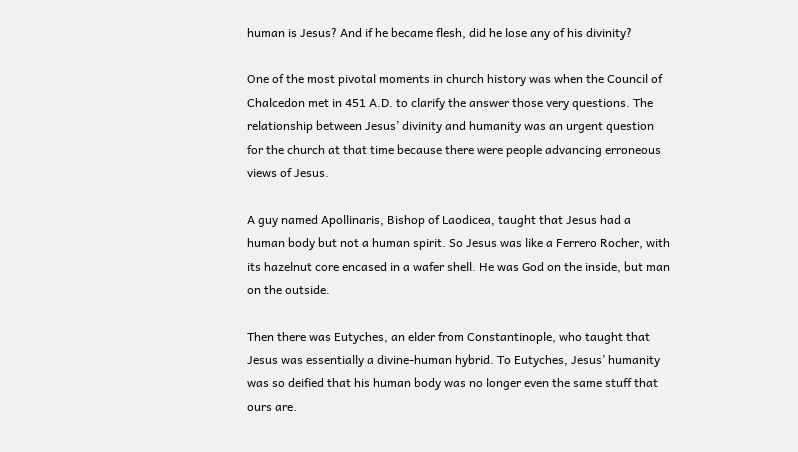human is Jesus? And if he became flesh, did he lose any of his divinity?

One of the most pivotal moments in church history was when the Council of Chalcedon met in 451 A.D. to clarify the answer those very questions. The relationship between Jesus’ divinity and humanity was an urgent question for the church at that time because there were people advancing erroneous views of Jesus.

A guy named Apollinaris, Bishop of Laodicea, taught that Jesus had a human body but not a human spirit. So Jesus was like a Ferrero Rocher, with its hazelnut core encased in a wafer shell. He was God on the inside, but man on the outside.

Then there was Eutyches, an elder from Constantinople, who taught that Jesus was essentially a divine-human hybrid. To Eutyches, Jesus’ humanity was so deified that his human body was no longer even the same stuff that ours are.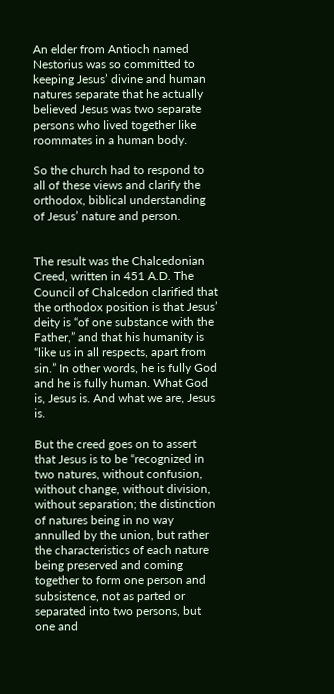An elder from Antioch named Nestorius was so committed to keeping Jesus’ divine and human natures separate that he actually believed Jesus was two separate persons who lived together like roommates in a human body.

So the church had to respond to all of these views and clarify the orthodox, biblical understanding of Jesus’ nature and person.


The result was the Chalcedonian Creed, written in 451 A.D. The Council of Chalcedon clarified that the orthodox position is that Jesus’ deity is “of one substance with the Father,” and that his humanity is “like us in all respects, apart from sin.” In other words, he is fully God and he is fully human. What God is, Jesus is. And what we are, Jesus is.

But the creed goes on to assert that Jesus is to be “recognized in two natures, without confusion, without change, without division, without separation; the distinction of natures being in no way annulled by the union, but rather the characteristics of each nature being preserved and coming together to form one person and subsistence, not as parted or separated into two persons, but one and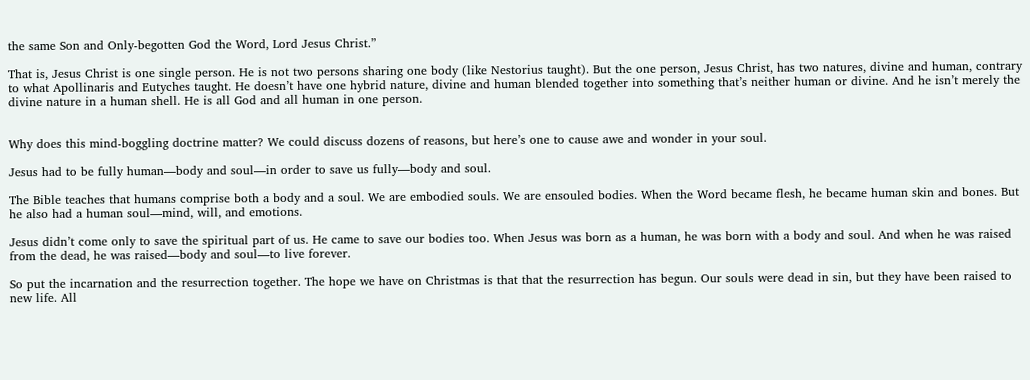the same Son and Only-begotten God the Word, Lord Jesus Christ.”

That is, Jesus Christ is one single person. He is not two persons sharing one body (like Nestorius taught). But the one person, Jesus Christ, has two natures, divine and human, contrary to what Apollinaris and Eutyches taught. He doesn’t have one hybrid nature, divine and human blended together into something that’s neither human or divine. And he isn’t merely the divine nature in a human shell. He is all God and all human in one person.


Why does this mind-boggling doctrine matter? We could discuss dozens of reasons, but here’s one to cause awe and wonder in your soul.

Jesus had to be fully human—body and soul—in order to save us fully—body and soul.

The Bible teaches that humans comprise both a body and a soul. We are embodied souls. We are ensouled bodies. When the Word became flesh, he became human skin and bones. But he also had a human soul—mind, will, and emotions.

Jesus didn’t come only to save the spiritual part of us. He came to save our bodies too. When Jesus was born as a human, he was born with a body and soul. And when he was raised from the dead, he was raised—body and soul—to live forever.

So put the incarnation and the resurrection together. The hope we have on Christmas is that that the resurrection has begun. Our souls were dead in sin, but they have been raised to new life. All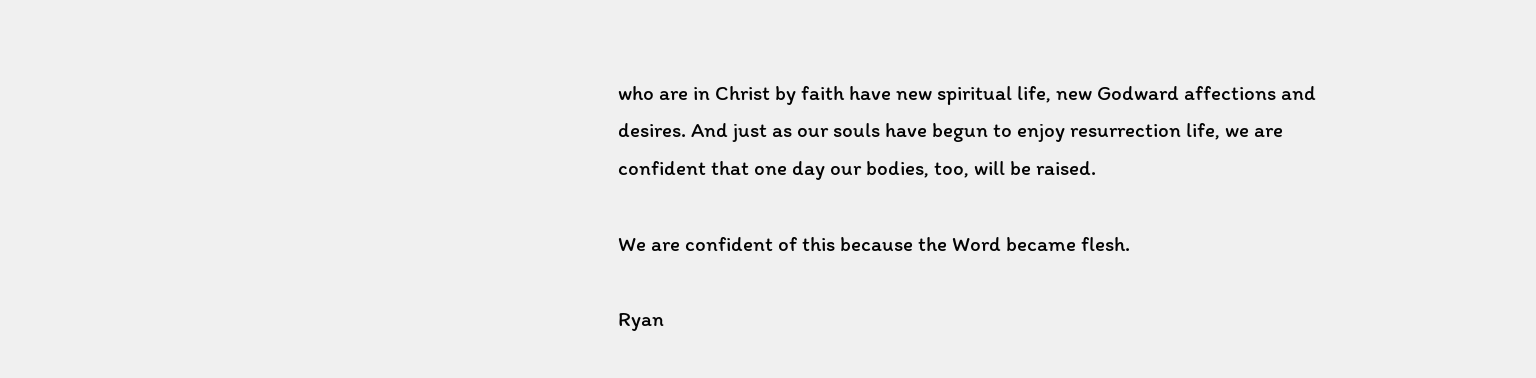who are in Christ by faith have new spiritual life, new Godward affections and desires. And just as our souls have begun to enjoy resurrection life, we are confident that one day our bodies, too, will be raised.

We are confident of this because the Word became flesh.

Ryan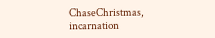ChaseChristmas, incarnation